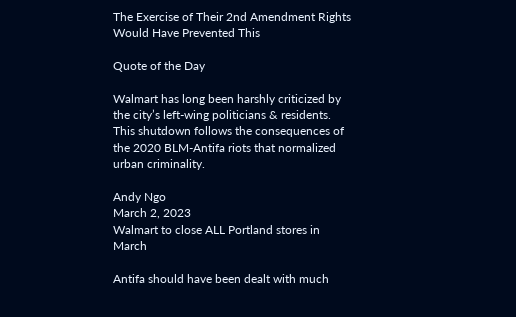The Exercise of Their 2nd Amendment Rights Would Have Prevented This

Quote of the Day

Walmart has long been harshly criticized by the city’s left-wing politicians & residents. This shutdown follows the consequences of the 2020 BLM-Antifa riots that normalized urban criminality.

Andy Ngo
March 2, 2023
Walmart to close ALL Portland stores in March

Antifa should have been dealt with much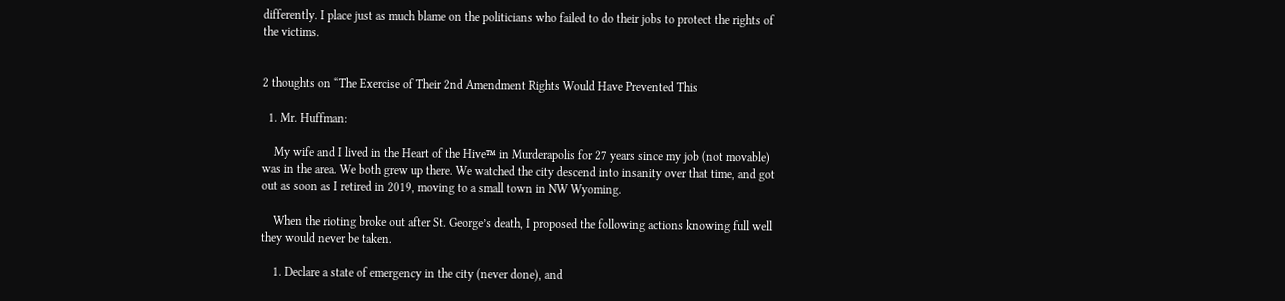differently. I place just as much blame on the politicians who failed to do their jobs to protect the rights of the victims.


2 thoughts on “The Exercise of Their 2nd Amendment Rights Would Have Prevented This

  1. Mr. Huffman:

    My wife and I lived in the Heart of the Hive™ in Murderapolis for 27 years since my job (not movable) was in the area. We both grew up there. We watched the city descend into insanity over that time, and got out as soon as I retired in 2019, moving to a small town in NW Wyoming.

    When the rioting broke out after St. George’s death, I proposed the following actions knowing full well they would never be taken.

    1. Declare a state of emergency in the city (never done), and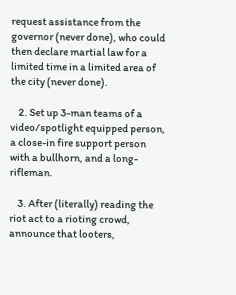request assistance from the governor (never done), who could then declare martial law for a limited time in a limited area of the city (never done).

    2. Set up 3-man teams of a video/spotlight equipped person, a close-in fire support person with a bullhorn, and a long-rifleman.

    3. After (literally) reading the riot act to a rioting crowd, announce that looters,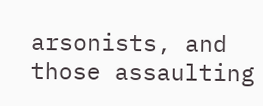arsonists, and those assaulting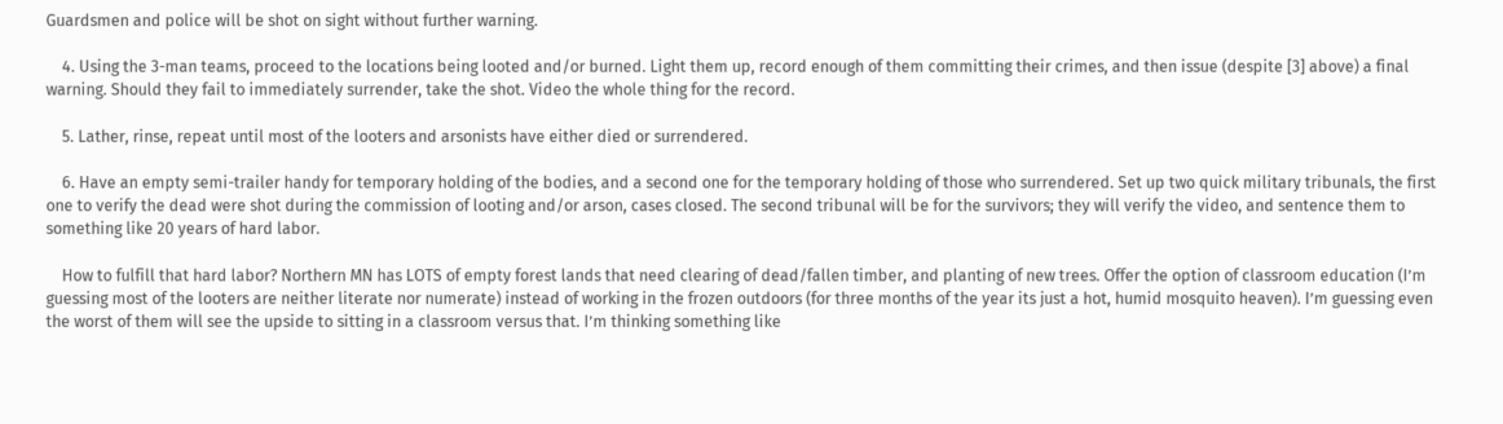Guardsmen and police will be shot on sight without further warning.

    4. Using the 3-man teams, proceed to the locations being looted and/or burned. Light them up, record enough of them committing their crimes, and then issue (despite [3] above) a final warning. Should they fail to immediately surrender, take the shot. Video the whole thing for the record.

    5. Lather, rinse, repeat until most of the looters and arsonists have either died or surrendered.

    6. Have an empty semi-trailer handy for temporary holding of the bodies, and a second one for the temporary holding of those who surrendered. Set up two quick military tribunals, the first one to verify the dead were shot during the commission of looting and/or arson, cases closed. The second tribunal will be for the survivors; they will verify the video, and sentence them to something like 20 years of hard labor.

    How to fulfill that hard labor? Northern MN has LOTS of empty forest lands that need clearing of dead/fallen timber, and planting of new trees. Offer the option of classroom education (I’m guessing most of the looters are neither literate nor numerate) instead of working in the frozen outdoors (for three months of the year its just a hot, humid mosquito heaven). I’m guessing even the worst of them will see the upside to sitting in a classroom versus that. I’m thinking something like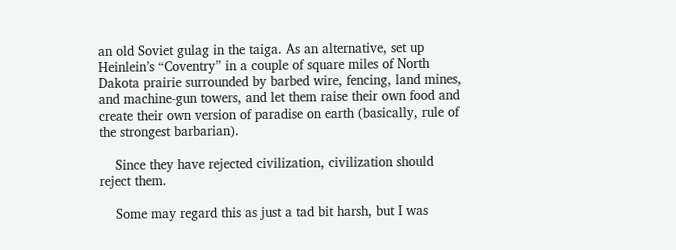an old Soviet gulag in the taiga. As an alternative, set up Heinlein’s “Coventry” in a couple of square miles of North Dakota prairie surrounded by barbed wire, fencing, land mines, and machine-gun towers, and let them raise their own food and create their own version of paradise on earth (basically, rule of the strongest barbarian).

    Since they have rejected civilization, civilization should reject them.

    Some may regard this as just a tad bit harsh, but I was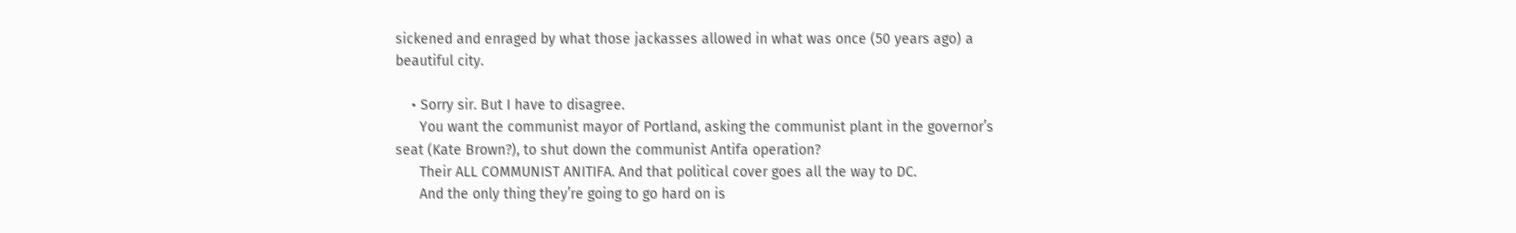sickened and enraged by what those jackasses allowed in what was once (50 years ago) a beautiful city.

    • Sorry sir. But I have to disagree.
      You want the communist mayor of Portland, asking the communist plant in the governor’s seat (Kate Brown?), to shut down the communist Antifa operation?
      Their ALL COMMUNIST ANITIFA. And that political cover goes all the way to DC.
      And the only thing they’re going to go hard on is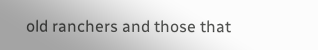old ranchers and those that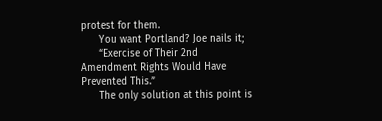protest for them.
      You want Portland? Joe nails it;
      “Exercise of Their 2nd Amendment Rights Would Have Prevented This.”
      The only solution at this point is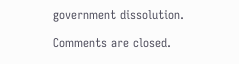government dissolution.

Comments are closed.